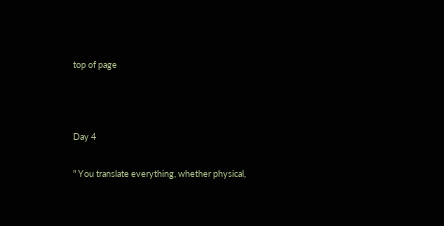top of page



Day 4

" You translate everything, whether physical,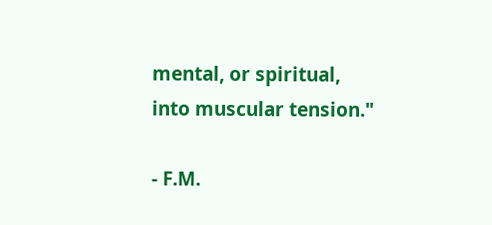mental, or spiritual,
into muscular tension."

- F.M.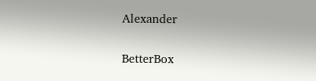Alexander

BetterBox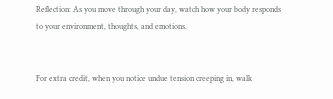Reflection: As you move through your day, watch how your body responds to your environment, thoughts, and emotions.


For extra credit, when you notice undue tension creeping in, walk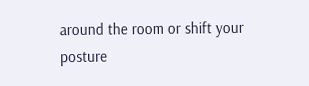around the room or shift your posture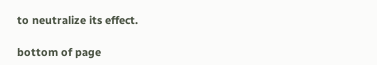to neutralize its effect.

bottom of page